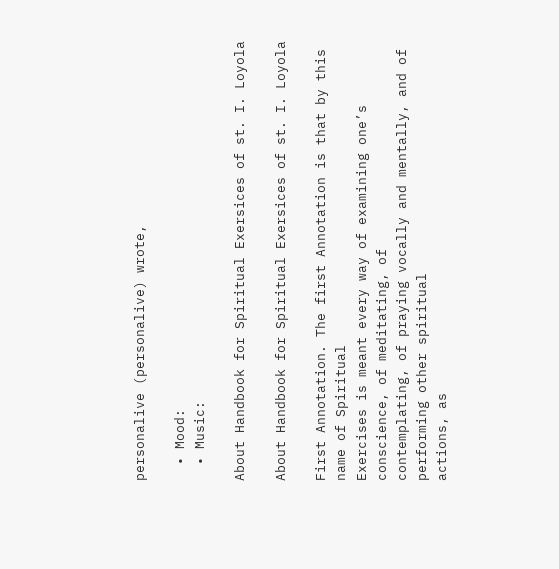personalive (personalive) wrote,

  • Mood:
  • Music:

About Handbook for Spiritual Exersices of st. I. Loyola

About Handbook for Spiritual Exersices of st. I. Loyola

First Annotation. The first Annotation is that by this name of Spiritual
Exercises is meant every way of examining one’s conscience, of meditating, of
contemplating, of praying vocally and mentally, and of performing other spiritual
actions, as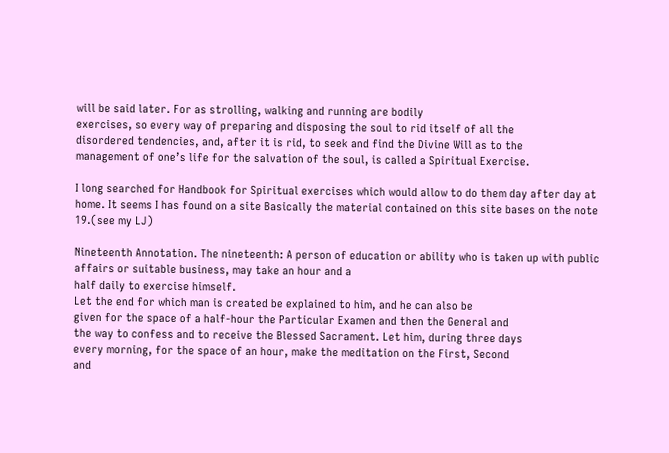will be said later. For as strolling, walking and running are bodily
exercises, so every way of preparing and disposing the soul to rid itself of all the
disordered tendencies, and, after it is rid, to seek and find the Divine Will as to the
management of one’s life for the salvation of the soul, is called a Spiritual Exercise.

I long searched for Handbook for Spiritual exercises which would allow to do them day after day at home. It seems I has found on a site Basically the material contained on this site bases on the note 19.(see my LJ)

Nineteenth Annotation. The nineteenth: A person of education or ability who is taken up with public affairs or suitable business, may take an hour and a
half daily to exercise himself.
Let the end for which man is created be explained to him, and he can also be
given for the space of a half-hour the Particular Examen and then the General and
the way to confess and to receive the Blessed Sacrament. Let him, during three days
every morning, for the space of an hour, make the meditation on the First, Second
and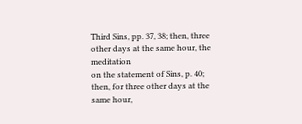Third Sins, pp. 37, 38; then, three other days at the same hour, the meditation
on the statement of Sins, p. 40; then, for three other days at the same hour,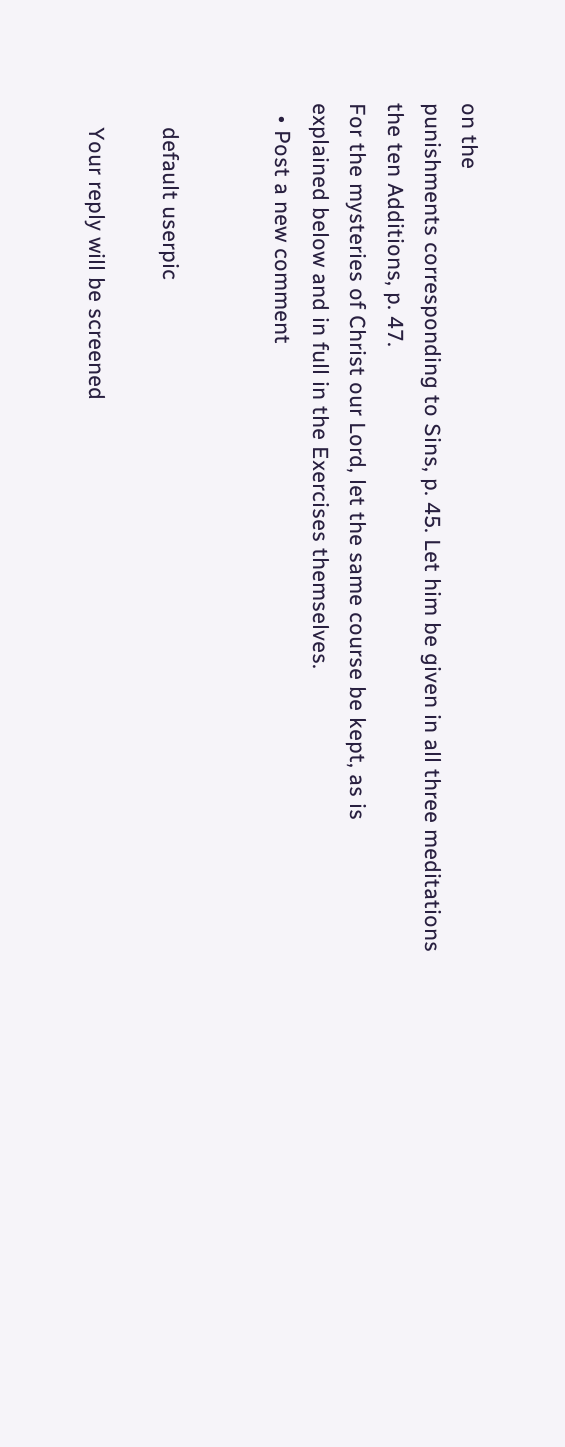on the
punishments corresponding to Sins, p. 45. Let him be given in all three meditations
the ten Additions, p. 47.
For the mysteries of Christ our Lord, let the same course be kept, as is
explained below and in full in the Exercises themselves.
  • Post a new comment


    default userpic

    Your reply will be screened